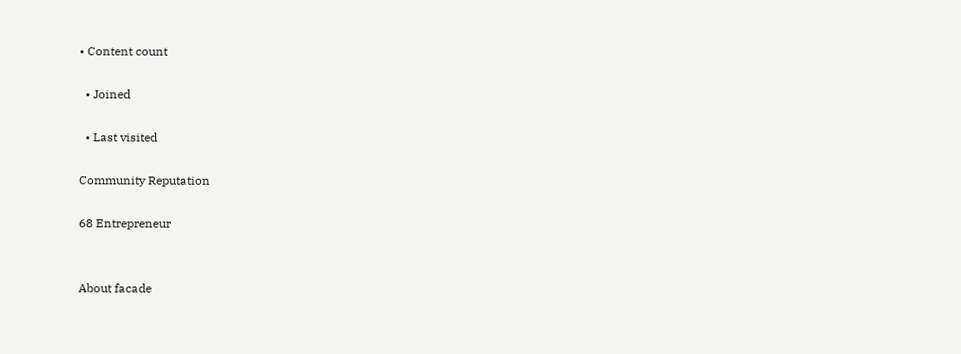• Content count

  • Joined

  • Last visited

Community Reputation

68 Entrepreneur


About facade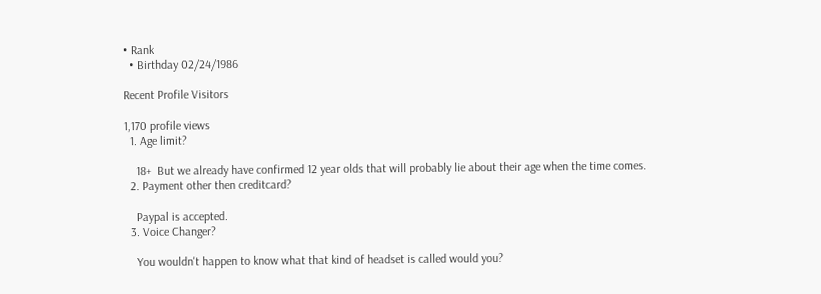• Rank
  • Birthday 02/24/1986

Recent Profile Visitors

1,170 profile views
  1. Age limit?

    18+  But we already have confirmed 12 year olds that will probably lie about their age when the time comes.
  2. Payment other then creditcard?

    Paypal is accepted.
  3. Voice Changer?

    You wouldn't happen to know what that kind of headset is called would you?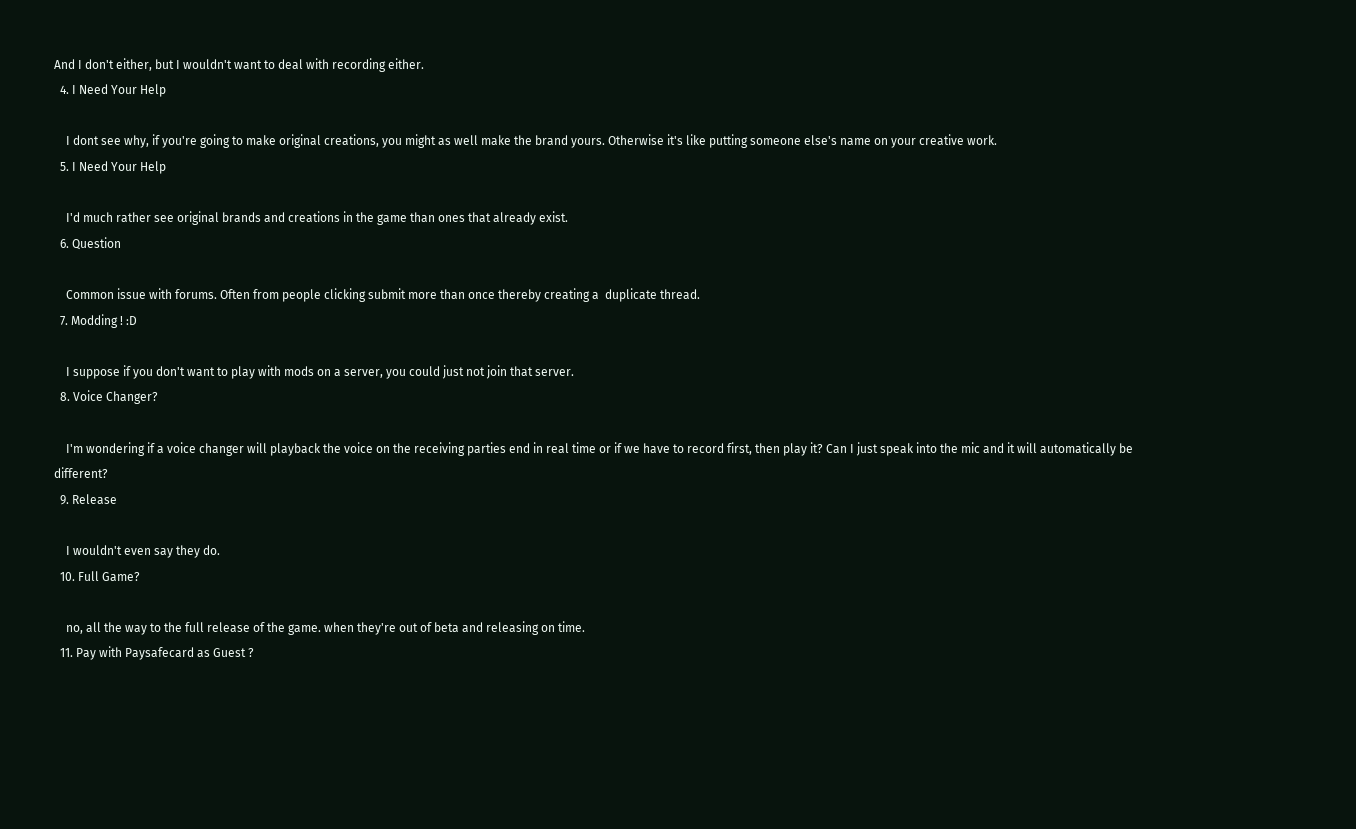And I don't either, but I wouldn't want to deal with recording either.
  4. I Need Your Help

    I dont see why, if you're going to make original creations, you might as well make the brand yours. Otherwise it's like putting someone else's name on your creative work.
  5. I Need Your Help

    I'd much rather see original brands and creations in the game than ones that already exist.
  6. Question

    Common issue with forums. Often from people clicking submit more than once thereby creating a  duplicate thread.
  7. Modding ! :D

    I suppose if you don't want to play with mods on a server, you could just not join that server.
  8. Voice Changer?

    I'm wondering if a voice changer will playback the voice on the receiving parties end in real time or if we have to record first, then play it? Can I just speak into the mic and it will automatically be different?
  9. Release

    I wouldn't even say they do.
  10. Full Game?

    no, all the way to the full release of the game. when they're out of beta and releasing on time.
  11. Pay with Paysafecard as Guest ?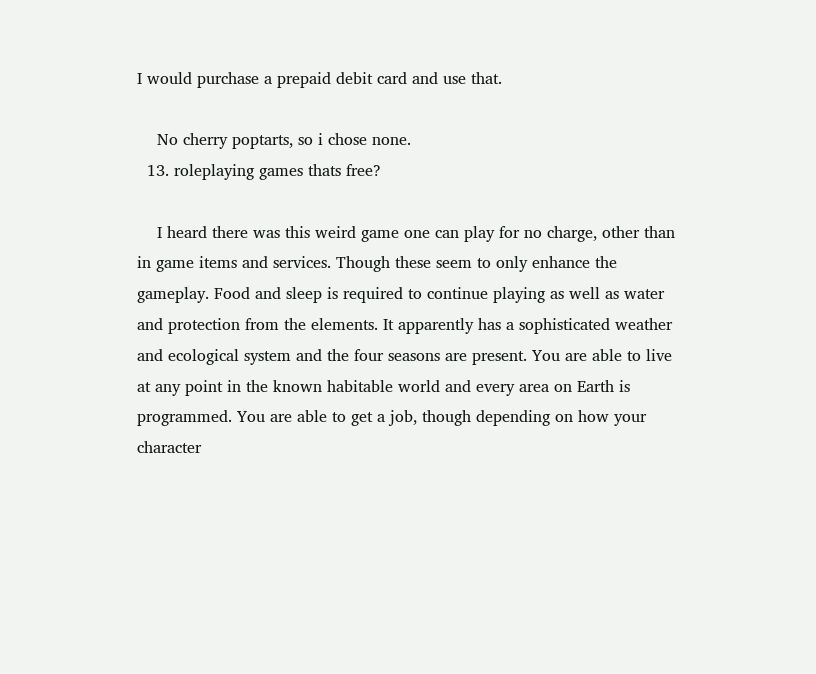I would purchase a prepaid debit card and use that.

    No cherry poptarts, so i chose none.
  13. roleplaying games thats free?

    I heard there was this weird game one can play for no charge, other than in game items and services. Though these seem to only enhance the gameplay. Food and sleep is required to continue playing as well as water and protection from the elements. It apparently has a sophisticated weather and ecological system and the four seasons are present. You are able to live at any point in the known habitable world and every area on Earth is programmed. You are able to get a job, though depending on how your character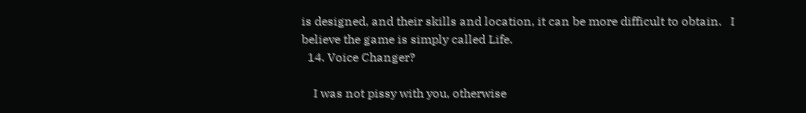is designed, and their skills and location, it can be more difficult to obtain.   I believe the game is simply called Life.
  14. Voice Changer?

    I was not pissy with you, otherwise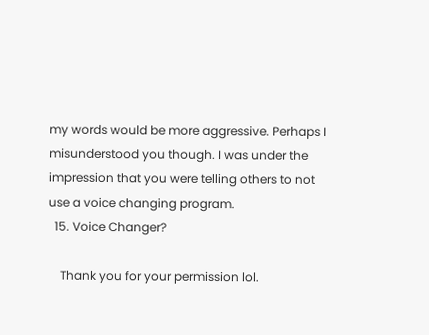my words would be more aggressive. Perhaps I misunderstood you though. I was under the impression that you were telling others to not use a voice changing program.
  15. Voice Changer?

    Thank you for your permission lol.